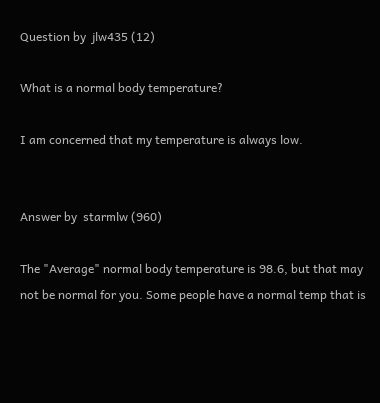Question by  jlw435 (12)

What is a normal body temperature?

I am concerned that my temperature is always low.


Answer by  starmlw (960)

The "Average" normal body temperature is 98.6, but that may not be normal for you. Some people have a normal temp that is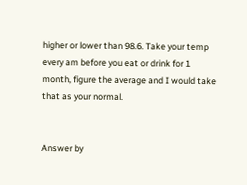higher or lower than 98.6. Take your temp every am before you eat or drink for 1 month, figure the average and I would take that as your normal.


Answer by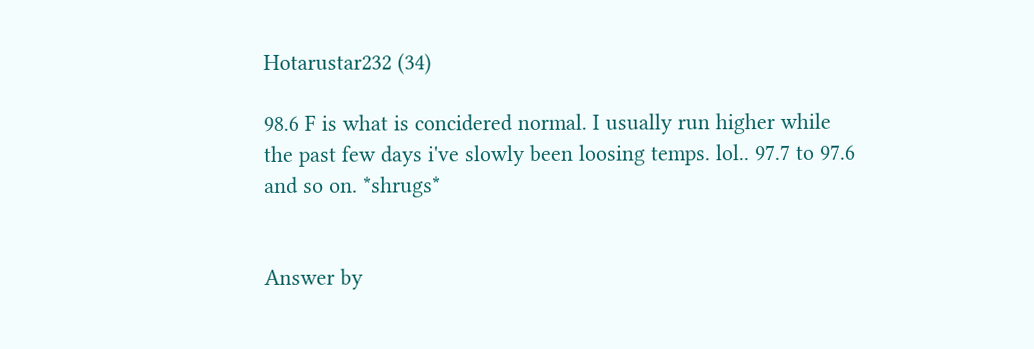Hotarustar232 (34)

98.6 F is what is concidered normal. I usually run higher while the past few days i've slowly been loosing temps. lol.. 97.7 to 97.6 and so on. *shrugs*


Answer by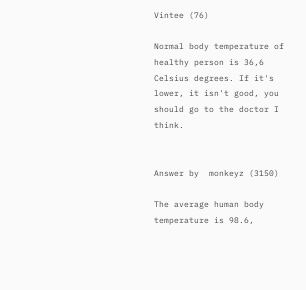Vintee (76)

Normal body temperature of healthy person is 36,6 Celsius degrees. If it's lower, it isn't good, you should go to the doctor I think.


Answer by  monkeyz (3150)

The average human body temperature is 98.6,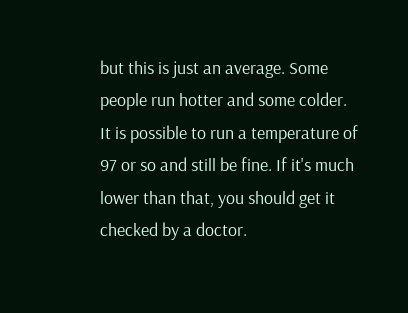but this is just an average. Some people run hotter and some colder. It is possible to run a temperature of 97 or so and still be fine. If it's much lower than that, you should get it checked by a doctor.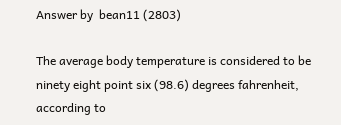Answer by  bean11 (2803)

The average body temperature is considered to be ninety eight point six (98.6) degrees fahrenheit, according to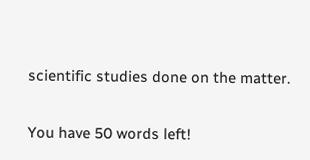scientific studies done on the matter.

You have 50 words left!